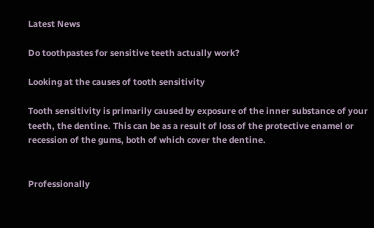Latest News

Do toothpastes for sensitive teeth actually work?

Looking at the causes of tooth sensitivity

Tooth sensitivity is primarily caused by exposure of the inner substance of your teeth, the dentine. This can be as a result of loss of the protective enamel or recession of the gums, both of which cover the dentine.


Professionally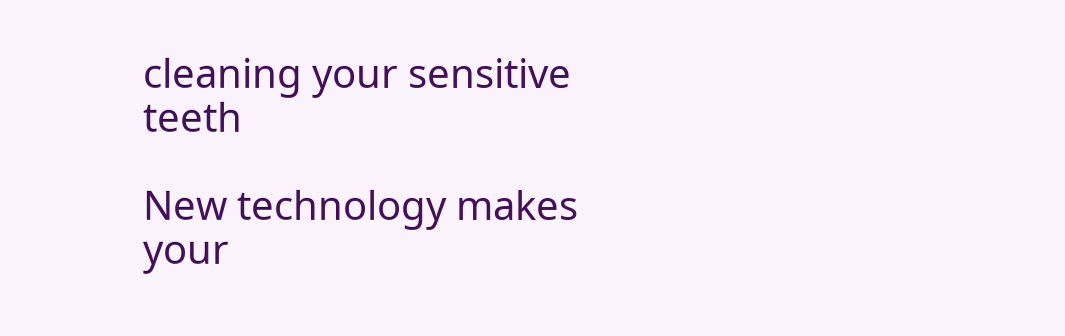cleaning your sensitive teeth

New technology makes your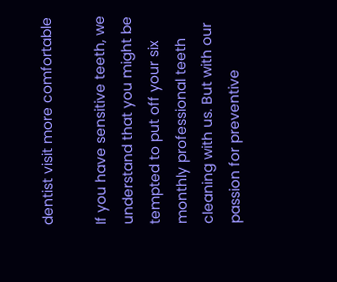dentist visit more comfortable

If you have sensitive teeth, we understand that you might be tempted to put off your six monthly professional teeth cleaning with us. But with our passion for preventive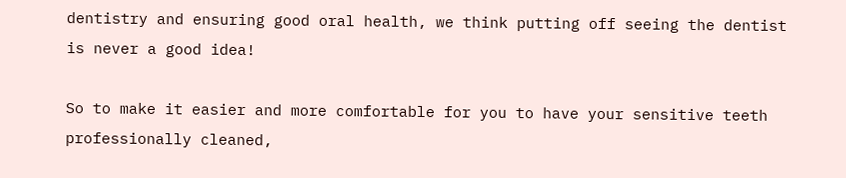dentistry and ensuring good oral health, we think putting off seeing the dentist is never a good idea!

So to make it easier and more comfortable for you to have your sensitive teeth professionally cleaned,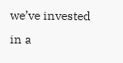we’ve invested in a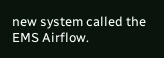new system called the EMS Airflow.